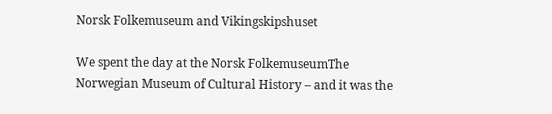Norsk Folkemuseum and Vikingskipshuset

We spent the day at the Norsk FolkemuseumThe Norwegian Museum of Cultural History – and it was the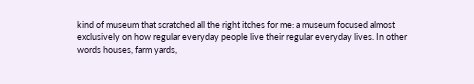kind of museum that scratched all the right itches for me: a museum focused almost exclusively on how regular everyday people live their regular everyday lives. In other words houses, farm yards,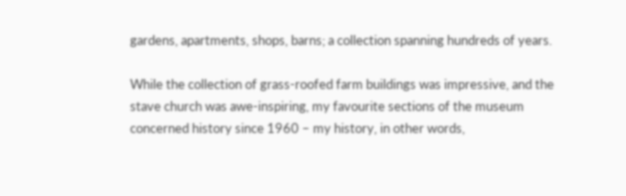gardens, apartments, shops, barns; a collection spanning hundreds of years.

While the collection of grass-roofed farm buildings was impressive, and the stave church was awe-inspiring, my favourite sections of the museum concerned history since 1960 – my history, in other words,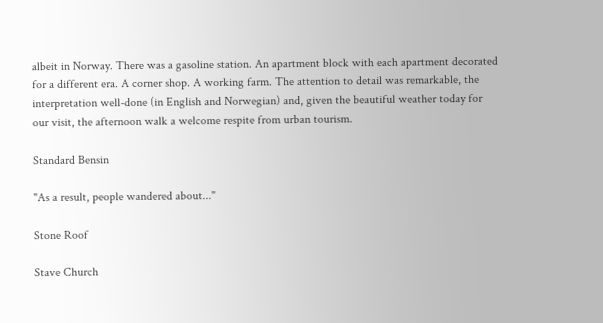albeit in Norway. There was a gasoline station. An apartment block with each apartment decorated for a different era. A corner shop. A working farm. The attention to detail was remarkable, the interpretation well-done (in English and Norwegian) and, given the beautiful weather today for our visit, the afternoon walk a welcome respite from urban tourism.

Standard Bensin

"As a result, people wandered about..."

Stone Roof

Stave Church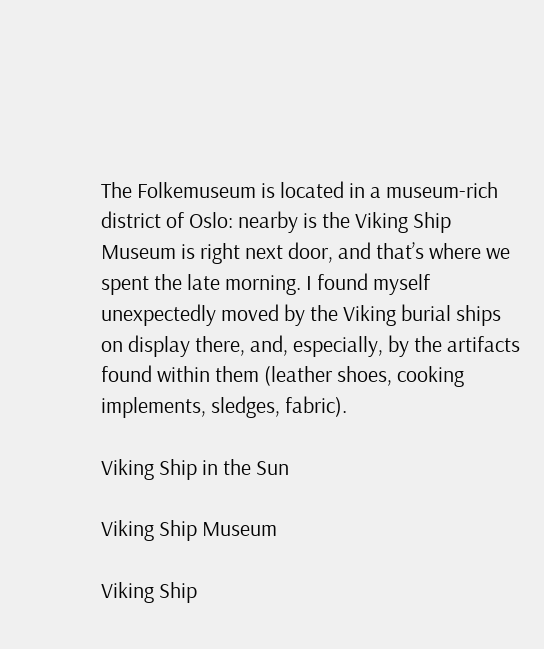The Folkemuseum is located in a museum-rich district of Oslo: nearby is the Viking Ship Museum is right next door, and that’s where we spent the late morning. I found myself unexpectedly moved by the Viking burial ships on display there, and, especially, by the artifacts found within them (leather shoes, cooking implements, sledges, fabric).

Viking Ship in the Sun

Viking Ship Museum

Viking Ship